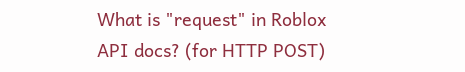What is "request" in Roblox API docs? (for HTTP POST)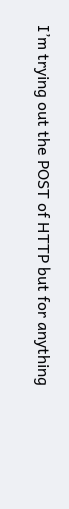I’m trying out the POST of HTTP but for anything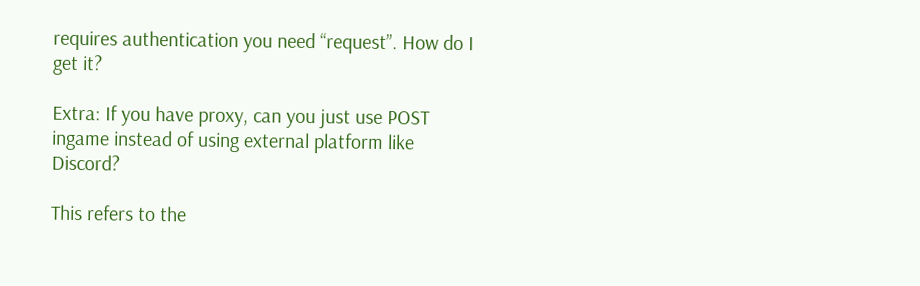requires authentication you need “request”. How do I get it?

Extra: If you have proxy, can you just use POST ingame instead of using external platform like Discord?

This refers to the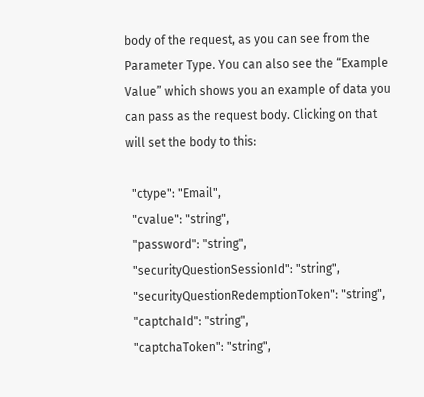body of the request, as you can see from the Parameter Type. You can also see the “Example Value” which shows you an example of data you can pass as the request body. Clicking on that will set the body to this:

  "ctype": "Email",
  "cvalue": "string",
  "password": "string",
  "securityQuestionSessionId": "string",
  "securityQuestionRedemptionToken": "string",
  "captchaId": "string",
  "captchaToken": "string",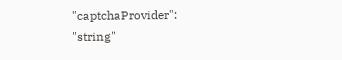"captchaProvider": "string"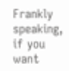Frankly speaking, if you want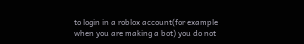to login in a roblox account(for example when you are making a bot) you do not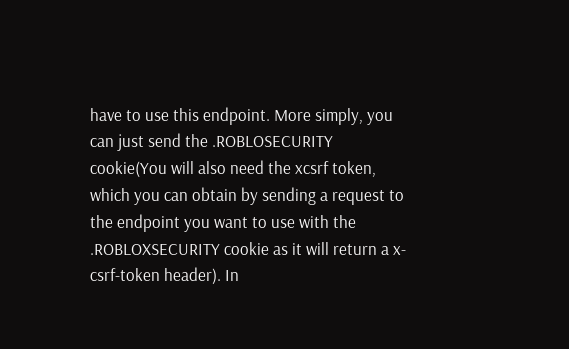have to use this endpoint. More simply, you can just send the .ROBLOSECURITY cookie(You will also need the xcsrf token, which you can obtain by sending a request to the endpoint you want to use with the .ROBLOXSECURITY cookie as it will return a x-csrf-token header). In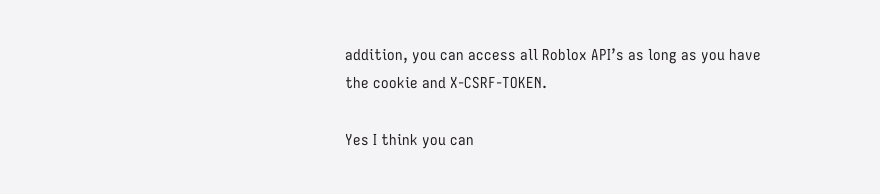addition, you can access all Roblox API’s as long as you have the cookie and X-CSRF-TOKEN.

Yes I think you can